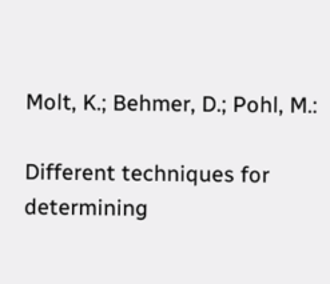Molt, K.; Behmer, D.; Pohl, M.:

Different techniques for determining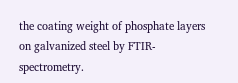the coating weight of phosphate layers on galvanized steel by FTIR-spectrometry.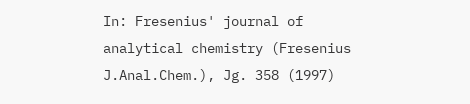In: Fresenius' journal of analytical chemistry (Fresenius J.Anal.Chem.), Jg. 358 (1997)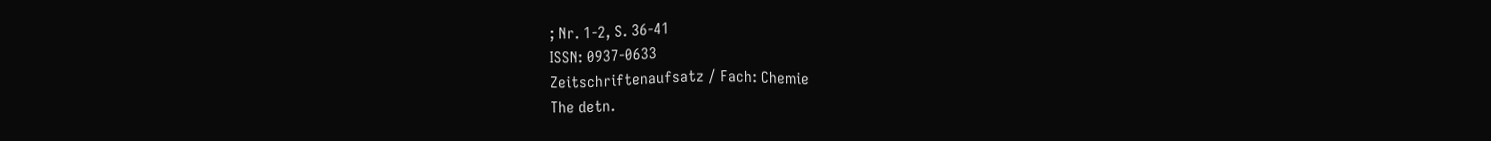; Nr. 1-2, S. 36-41
ISSN: 0937-0633
Zeitschriftenaufsatz / Fach: Chemie
The detn.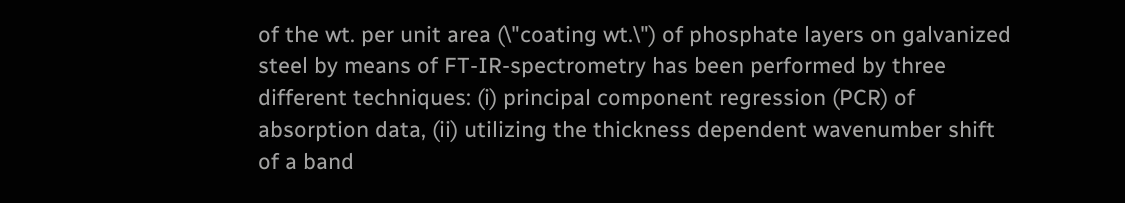of the wt. per unit area (\"coating wt.\") of phosphate layers on galvanized steel by means of FT-IR-spectrometry has been performed by three different techniques: (i) principal component regression (PCR) of absorption data, (ii) utilizing the thickness dependent wavenumber shift of a band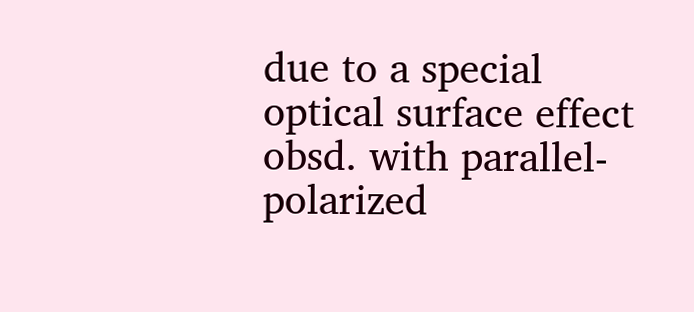due to a special optical surface effect obsd. with parallel-polarized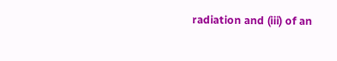radiation and (iii) of an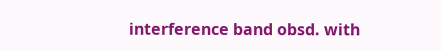interference band obsd. with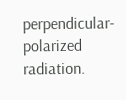perpendicular-polarized radiation.